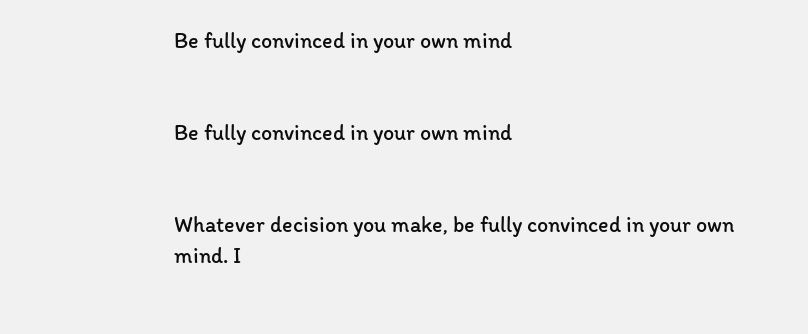Be fully convinced in your own mind


Be fully convinced in your own mind


Whatever decision you make, be fully convinced in your own mind. I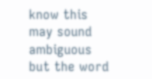know this may sound ambiguous but the word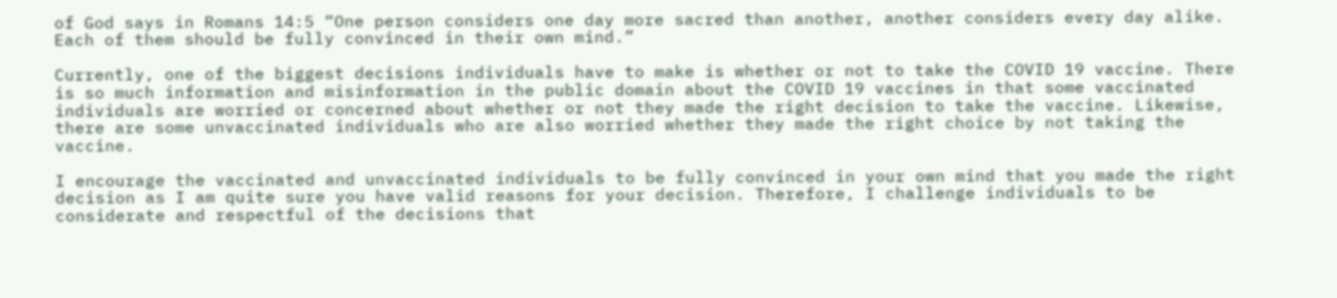of God says in Romans 14:5 “One person considers one day more sacred than another, another considers every day alike. Each of them should be fully convinced in their own mind.”

Currently, one of the biggest decisions individuals have to make is whether or not to take the COVID 19 vaccine. There is so much information and misinformation in the public domain about the COVID 19 vaccines in that some vaccinated individuals are worried or concerned about whether or not they made the right decision to take the vaccine. Likewise, there are some unvaccinated individuals who are also worried whether they made the right choice by not taking the vaccine.

I encourage the vaccinated and unvaccinated individuals to be fully convinced in your own mind that you made the right decision as I am quite sure you have valid reasons for your decision. Therefore, I challenge individuals to be considerate and respectful of the decisions that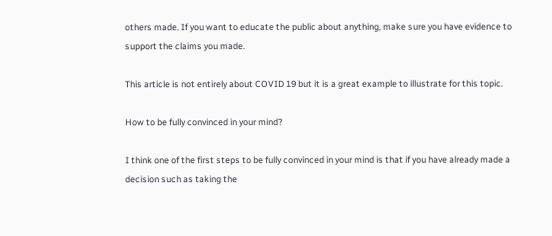others made. If you want to educate the public about anything, make sure you have evidence to support the claims you made.

This article is not entirely about COVID 19 but it is a great example to illustrate for this topic.

How to be fully convinced in your mind?

I think one of the first steps to be fully convinced in your mind is that if you have already made a decision such as taking the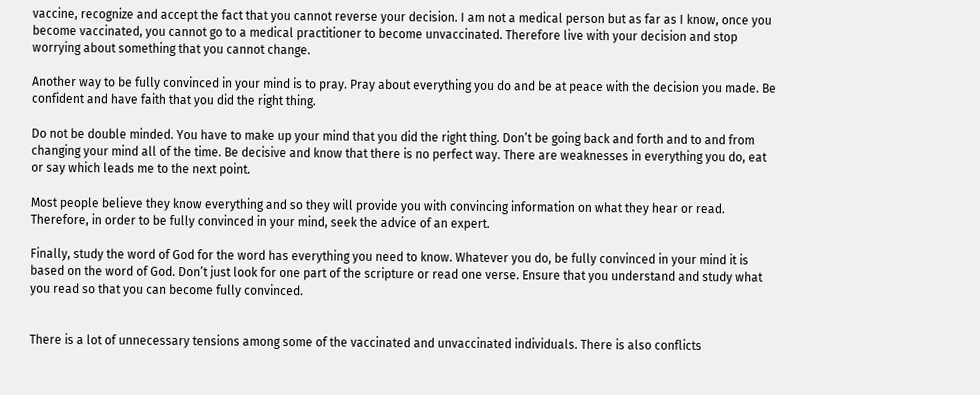vaccine, recognize and accept the fact that you cannot reverse your decision. I am not a medical person but as far as I know, once you become vaccinated, you cannot go to a medical practitioner to become unvaccinated. Therefore live with your decision and stop worrying about something that you cannot change.

Another way to be fully convinced in your mind is to pray. Pray about everything you do and be at peace with the decision you made. Be confident and have faith that you did the right thing.

Do not be double minded. You have to make up your mind that you did the right thing. Don’t be going back and forth and to and from changing your mind all of the time. Be decisive and know that there is no perfect way. There are weaknesses in everything you do, eat or say which leads me to the next point.

Most people believe they know everything and so they will provide you with convincing information on what they hear or read. Therefore, in order to be fully convinced in your mind, seek the advice of an expert.

Finally, study the word of God for the word has everything you need to know. Whatever you do, be fully convinced in your mind it is based on the word of God. Don’t just look for one part of the scripture or read one verse. Ensure that you understand and study what you read so that you can become fully convinced.


There is a lot of unnecessary tensions among some of the vaccinated and unvaccinated individuals. There is also conflicts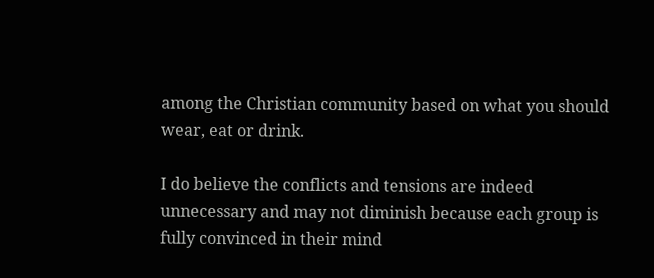among the Christian community based on what you should wear, eat or drink.

I do believe the conflicts and tensions are indeed unnecessary and may not diminish because each group is fully convinced in their mind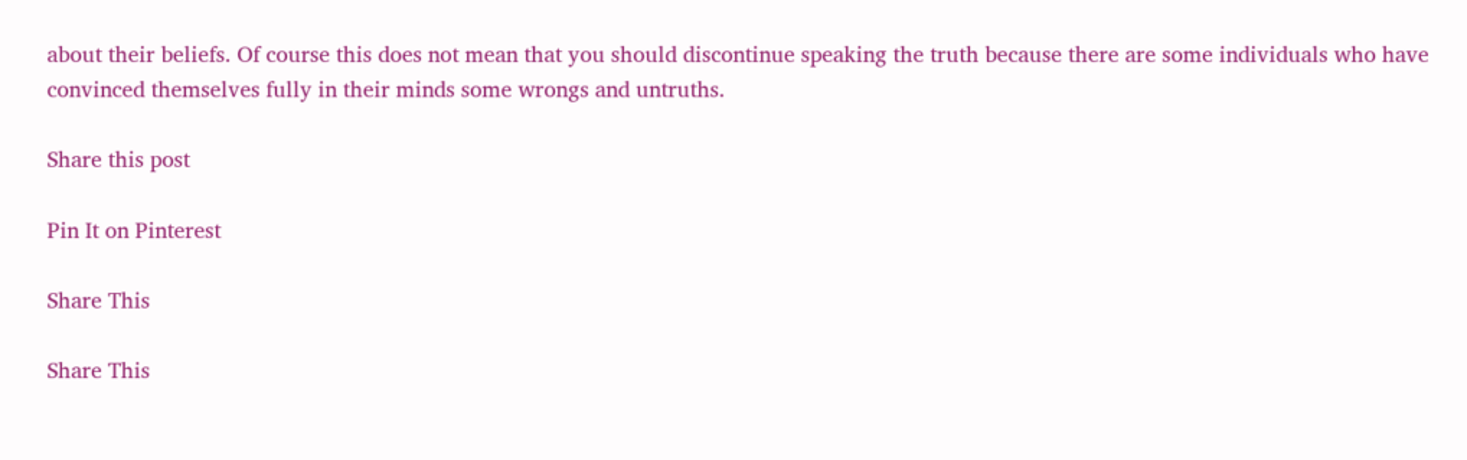about their beliefs. Of course this does not mean that you should discontinue speaking the truth because there are some individuals who have convinced themselves fully in their minds some wrongs and untruths.

Share this post

Pin It on Pinterest

Share This

Share This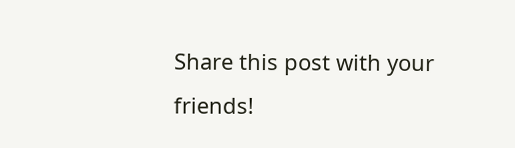Share this post with your friends!